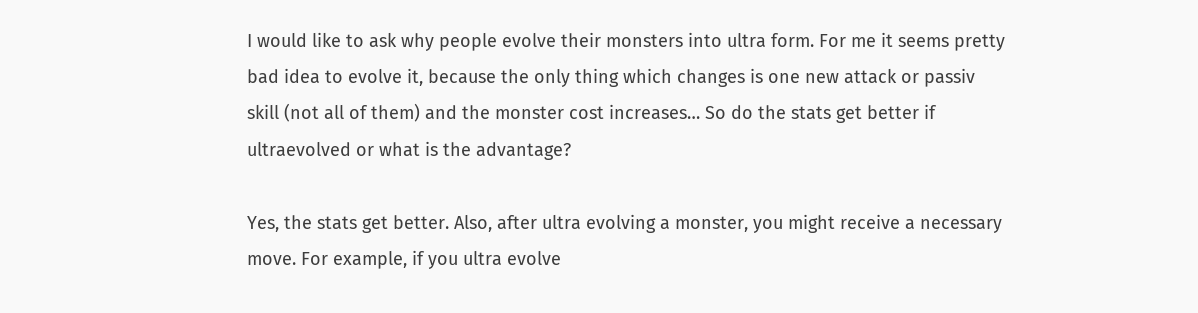I would like to ask why people evolve their monsters into ultra form. For me it seems pretty bad idea to evolve it, because the only thing which changes is one new attack or passiv skill (not all of them) and the monster cost increases… So do the stats get better if ultraevolved or what is the advantage?

Yes, the stats get better. Also, after ultra evolving a monster, you might receive a necessary move. For example, if you ultra evolve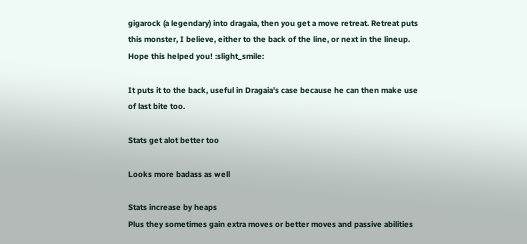gigarock (a legendary) into dragaia, then you get a move retreat. Retreat puts this monster, I believe, either to the back of the line, or next in the lineup. Hope this helped you! :slight_smile:

It puts it to the back, useful in Dragaia’s case because he can then make use of last bite too.

Stats get alot better too

Looks more badass as well

Stats increase by heaps
Plus they sometimes gain extra moves or better moves and passive abilities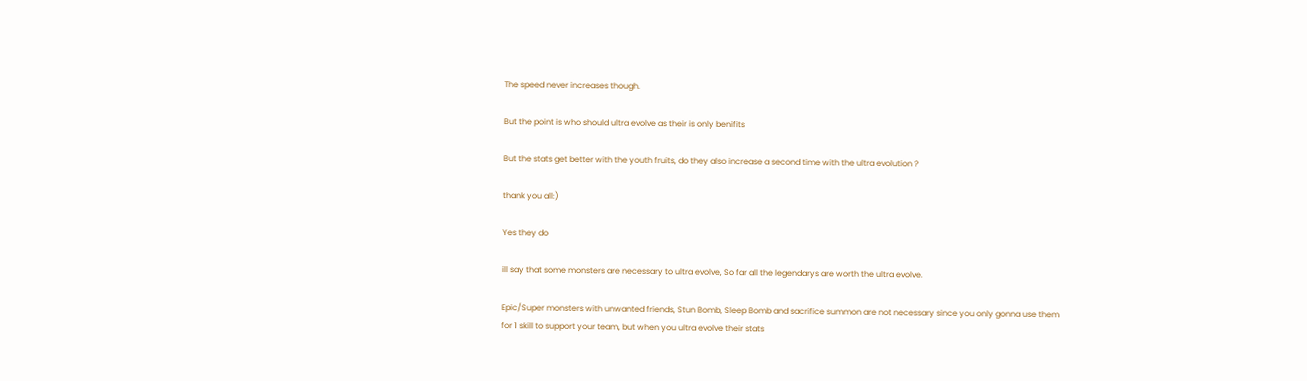The speed never increases though.

But the point is who should ultra evolve as their is only benifits

But the stats get better with the youth fruits, do they also increase a second time with the ultra evolution ?

thank you all:)

Yes they do

ill say that some monsters are necessary to ultra evolve, So far all the legendarys are worth the ultra evolve.

Epic/Super monsters with unwanted friends, Stun Bomb, Sleep Bomb and sacrifice summon are not necessary since you only gonna use them for 1 skill to support your team, but when you ultra evolve their stats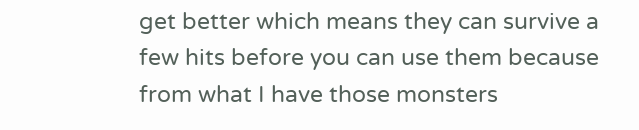get better which means they can survive a few hits before you can use them because from what I have those monsters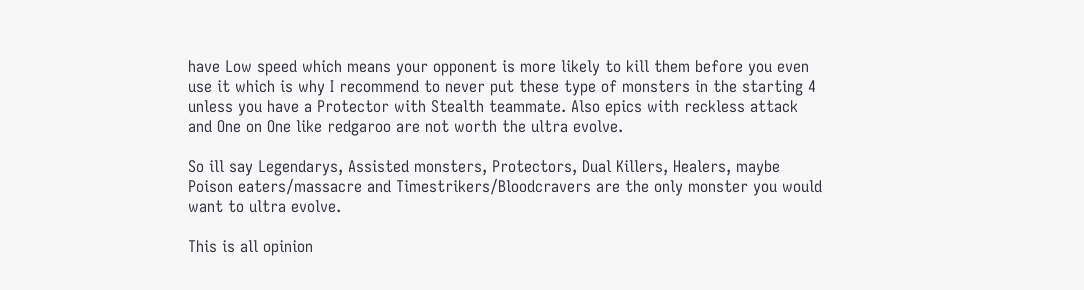have Low speed which means your opponent is more likely to kill them before you even use it which is why I recommend to never put these type of monsters in the starting 4 unless you have a Protector with Stealth teammate. Also epics with reckless attack and One on One like redgaroo are not worth the ultra evolve.

So ill say Legendarys, Assisted monsters, Protectors, Dual Killers, Healers, maybe Poison eaters/massacre and Timestrikers/Bloodcravers are the only monster you would want to ultra evolve.

This is all opinion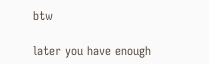btw

later you have enough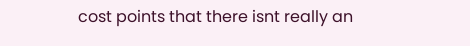cost points that there isnt really an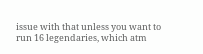issue with that unless you want to run 16 legendaries, which atm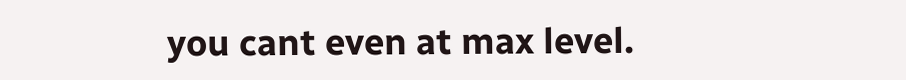you cant even at max level.